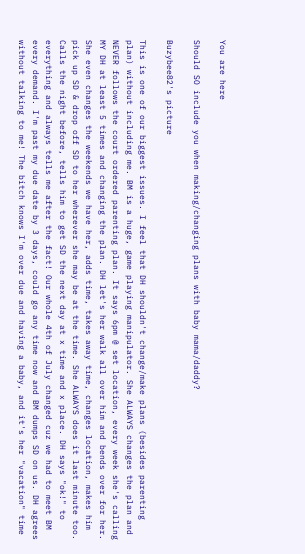You are here

Should SO include you when making/changing plans with baby mama/daddy?

Buzybee82's picture

This is one of our biggest issues. I feel that DH shouldn't change/make plans (besides parenting plan) without including me. BM is a huge, game playing manipulator. She ALWAYS changes the plan and NEVER follows the court ordered parenting plan. It says 6pm @ set location, every week she's calling MY DH at least 5 times and changing the plan. DH let's her walk all over him and bends over for her. She even changes the weekends we have her, adds time, takes away time, changes location, makes him pick up SD & drop off SD to her wherever she may be at the time. She ALWAYS does it last minute too. Calls the night before, tells him to get SD the next day at x time and x place. DH says "ok!" to everything and always tells me after the fact! Our whole 4th of July changed cuz we had to meet BM every demand. I'm past my due date by 3 days, could go any time now and BM dumps SD on us. DH agrees without talking to me! The bitch knows I'm over due and having a baby, and it's her "vacation" time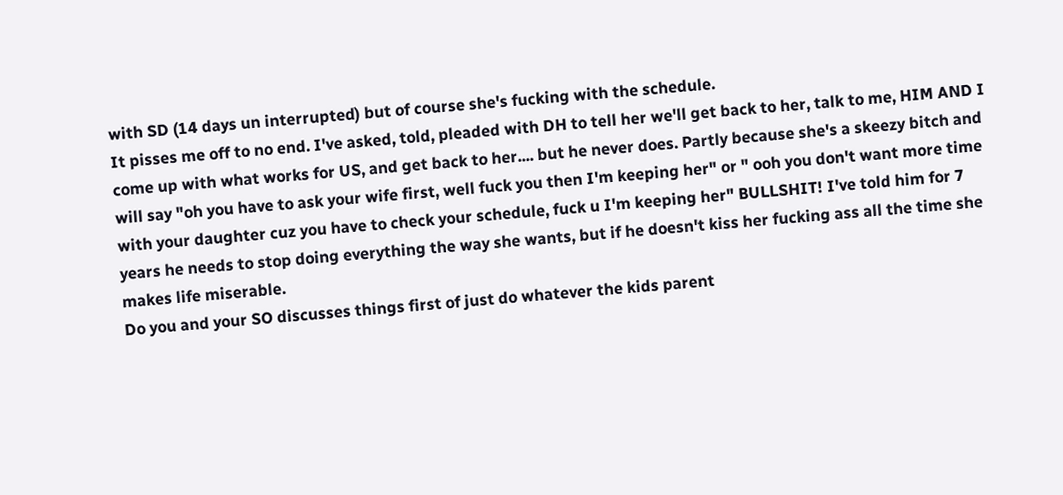with SD (14 days un interrupted) but of course she's fucking with the schedule.
It pisses me off to no end. I've asked, told, pleaded with DH to tell her we'll get back to her, talk to me, HIM AND I come up with what works for US, and get back to her.... but he never does. Partly because she's a skeezy bitch and will say "oh you have to ask your wife first, well fuck you then I'm keeping her" or " ooh you don't want more time with your daughter cuz you have to check your schedule, fuck u I'm keeping her" BULLSHIT! I've told him for 7 years he needs to stop doing everything the way she wants, but if he doesn't kiss her fucking ass all the time she makes life miserable.
Do you and your SO discusses things first of just do whatever the kids parent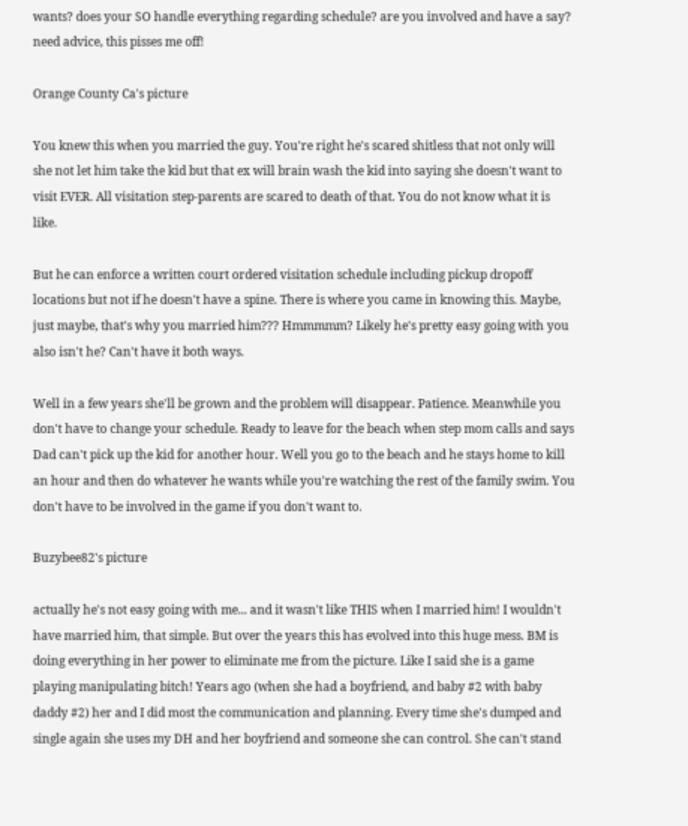wants? does your SO handle everything regarding schedule? are you involved and have a say? need advice, this pisses me off!

Orange County Ca's picture

You knew this when you married the guy. You're right he's scared shitless that not only will she not let him take the kid but that ex will brain wash the kid into saying she doesn't want to visit EVER. All visitation step-parents are scared to death of that. You do not know what it is like.

But he can enforce a written court ordered visitation schedule including pickup dropoff locations but not if he doesn't have a spine. There is where you came in knowing this. Maybe, just maybe, that's why you married him??? Hmmmmm? Likely he's pretty easy going with you also isn't he? Can't have it both ways.

Well in a few years she'll be grown and the problem will disappear. Patience. Meanwhile you don't have to change your schedule. Ready to leave for the beach when step mom calls and says Dad can't pick up the kid for another hour. Well you go to the beach and he stays home to kill an hour and then do whatever he wants while you're watching the rest of the family swim. You don't have to be involved in the game if you don't want to.

Buzybee82's picture

actually he's not easy going with me... and it wasn't like THIS when I married him! I wouldn't have married him, that simple. But over the years this has evolved into this huge mess. BM is doing everything in her power to eliminate me from the picture. Like I said she is a game playing manipulating bitch! Years ago (when she had a boyfriend, and baby #2 with baby daddy #2) her and I did most the communication and planning. Every time she's dumped and single again she uses my DH and her boyfriend and someone she can control. She can't stand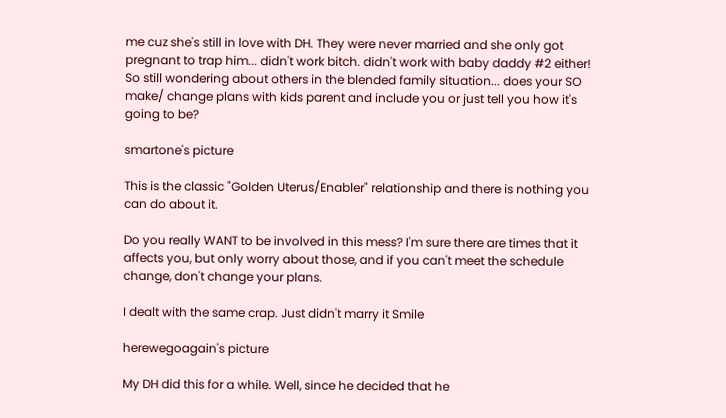me cuz she's still in love with DH. They were never married and she only got pregnant to trap him... didn't work bitch. didn't work with baby daddy #2 either!
So still wondering about others in the blended family situation... does your SO make/ change plans with kids parent and include you or just tell you how it's going to be?

smartone's picture

This is the classic "Golden Uterus/Enabler" relationship and there is nothing you can do about it.

Do you really WANT to be involved in this mess? I'm sure there are times that it affects you, but only worry about those, and if you can't meet the schedule change, don't change your plans.

I dealt with the same crap. Just didn't marry it Smile

herewegoagain's picture

My DH did this for a while. Well, since he decided that he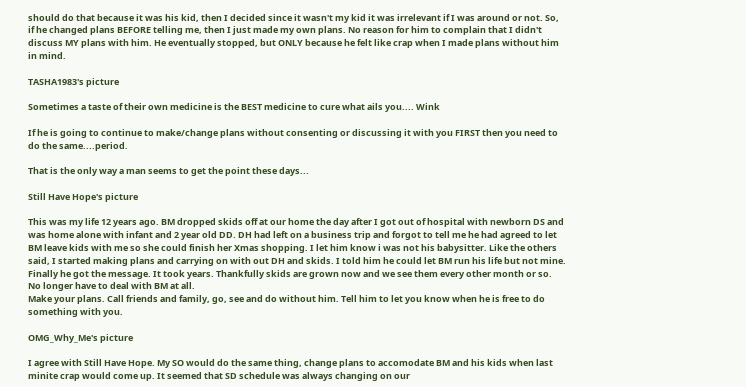should do that because it was his kid, then I decided since it wasn't my kid it was irrelevant if I was around or not. So, if he changed plans BEFORE telling me, then I just made my own plans. No reason for him to complain that I didn't discuss MY plans with him. He eventually stopped, but ONLY because he felt like crap when I made plans without him in mind.

TASHA1983's picture

Sometimes a taste of their own medicine is the BEST medicine to cure what ails you.... Wink

If he is going to continue to make/change plans without consenting or discussing it with you FIRST then you need to do the same....period.

That is the only way a man seems to get the point these days...

Still Have Hope's picture

This was my life 12 years ago. BM dropped skids off at our home the day after I got out of hospital with newborn DS and was home alone with infant and 2 year old DD. DH had left on a business trip and forgot to tell me he had agreed to let BM leave kids with me so she could finish her Xmas shopping. I let him know i was not his babysitter. Like the others said, I started making plans and carrying on with out DH and skids. I told him he could let BM run his life but not mine. Finally he got the message. It took years. Thankfully skids are grown now and we see them every other month or so. No longer have to deal with BM at all.
Make your plans. Call friends and family, go, see and do without him. Tell him to let you know when he is free to do something with you.

OMG_Why_Me's picture

I agree with Still Have Hope. My SO would do the same thing, change plans to accomodate BM and his kids when last minite crap would come up. It seemed that SD schedule was always changing on our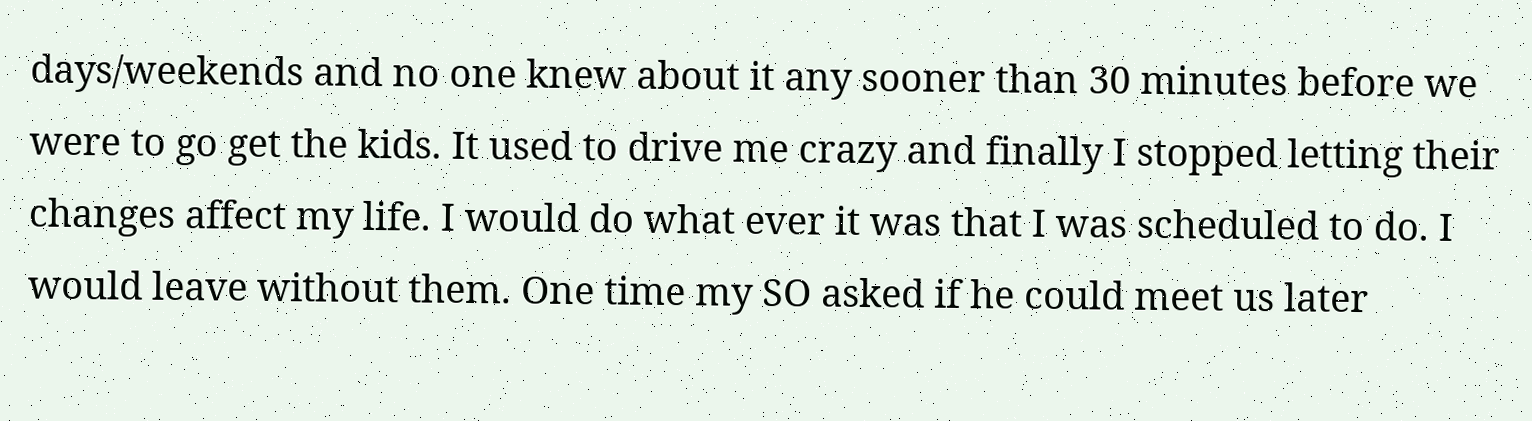days/weekends and no one knew about it any sooner than 30 minutes before we were to go get the kids. It used to drive me crazy and finally I stopped letting their changes affect my life. I would do what ever it was that I was scheduled to do. I would leave without them. One time my SO asked if he could meet us later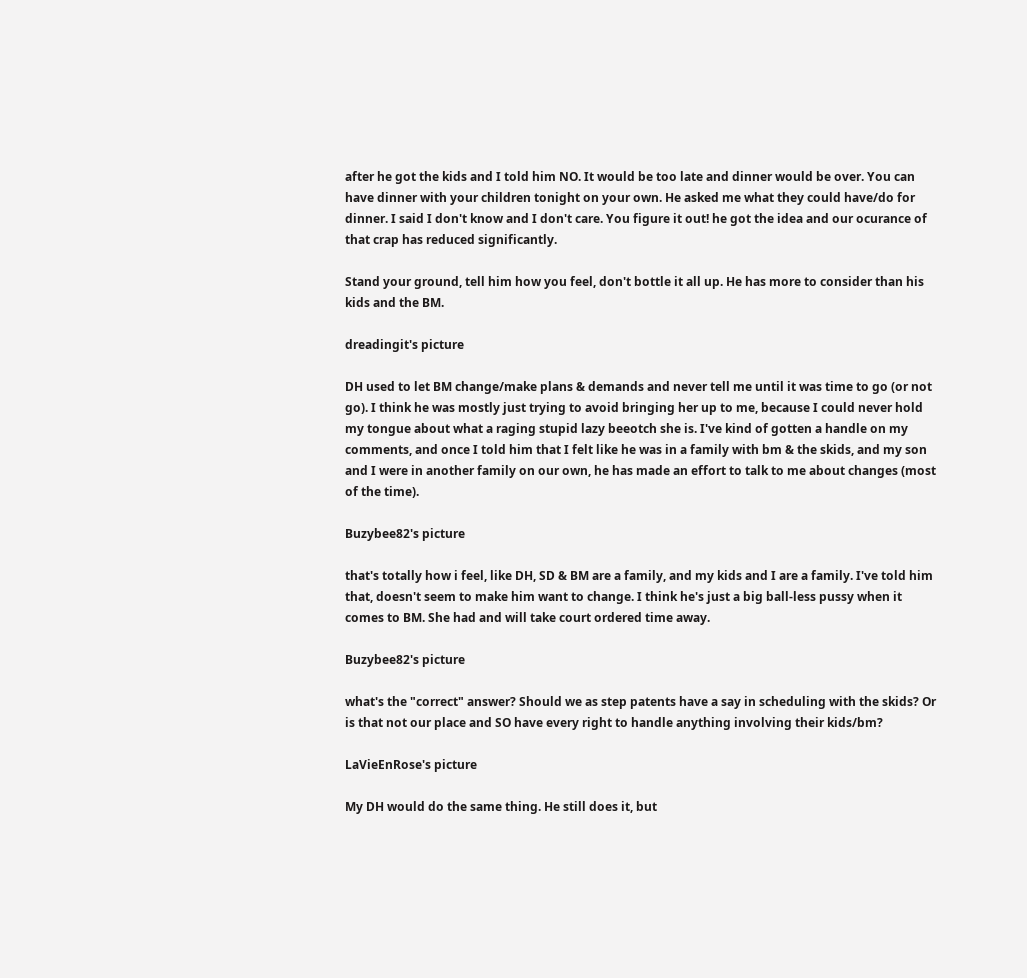after he got the kids and I told him NO. It would be too late and dinner would be over. You can have dinner with your children tonight on your own. He asked me what they could have/do for dinner. I said I don't know and I don't care. You figure it out! he got the idea and our ocurance of that crap has reduced significantly.

Stand your ground, tell him how you feel, don't bottle it all up. He has more to consider than his kids and the BM.

dreadingit's picture

DH used to let BM change/make plans & demands and never tell me until it was time to go (or not go). I think he was mostly just trying to avoid bringing her up to me, because I could never hold my tongue about what a raging stupid lazy beeotch she is. I've kind of gotten a handle on my comments, and once I told him that I felt like he was in a family with bm & the skids, and my son and I were in another family on our own, he has made an effort to talk to me about changes (most of the time).

Buzybee82's picture

that's totally how i feel, like DH, SD & BM are a family, and my kids and I are a family. I've told him that, doesn't seem to make him want to change. I think he's just a big ball-less pussy when it comes to BM. She had and will take court ordered time away.

Buzybee82's picture

what's the "correct" answer? Should we as step patents have a say in scheduling with the skids? Or is that not our place and SO have every right to handle anything involving their kids/bm?

LaVieEnRose's picture

My DH would do the same thing. He still does it, but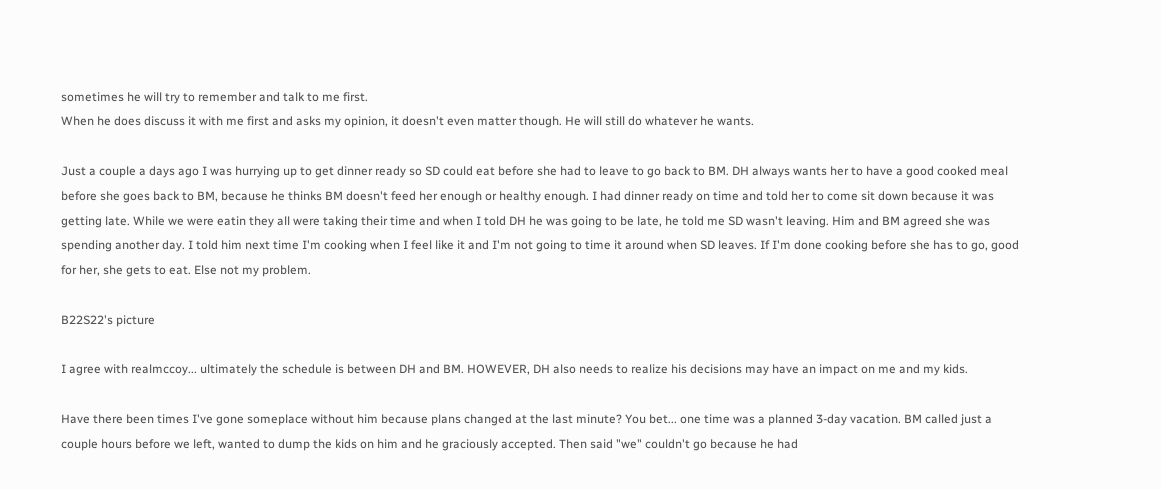sometimes he will try to remember and talk to me first.
When he does discuss it with me first and asks my opinion, it doesn't even matter though. He will still do whatever he wants.

Just a couple a days ago I was hurrying up to get dinner ready so SD could eat before she had to leave to go back to BM. DH always wants her to have a good cooked meal before she goes back to BM, because he thinks BM doesn't feed her enough or healthy enough. I had dinner ready on time and told her to come sit down because it was getting late. While we were eatin they all were taking their time and when I told DH he was going to be late, he told me SD wasn't leaving. Him and BM agreed she was spending another day. I told him next time I'm cooking when I feel like it and I'm not going to time it around when SD leaves. If I'm done cooking before she has to go, good for her, she gets to eat. Else not my problem.

B22S22's picture

I agree with realmccoy... ultimately the schedule is between DH and BM. HOWEVER, DH also needs to realize his decisions may have an impact on me and my kids.

Have there been times I've gone someplace without him because plans changed at the last minute? You bet... one time was a planned 3-day vacation. BM called just a couple hours before we left, wanted to dump the kids on him and he graciously accepted. Then said "we" couldn't go because he had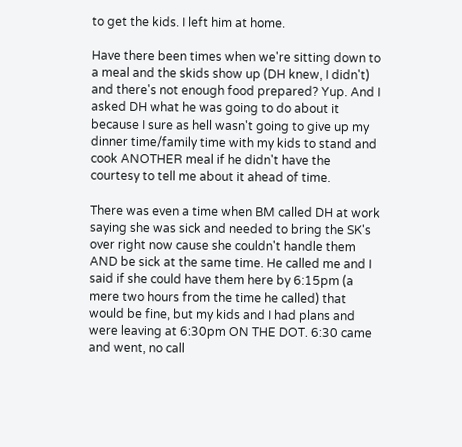to get the kids. I left him at home.

Have there been times when we're sitting down to a meal and the skids show up (DH knew, I didn't) and there's not enough food prepared? Yup. And I asked DH what he was going to do about it because I sure as hell wasn't going to give up my dinner time/family time with my kids to stand and cook ANOTHER meal if he didn't have the courtesy to tell me about it ahead of time.

There was even a time when BM called DH at work saying she was sick and needed to bring the SK's over right now cause she couldn't handle them AND be sick at the same time. He called me and I said if she could have them here by 6:15pm (a mere two hours from the time he called) that would be fine, but my kids and I had plans and were leaving at 6:30pm ON THE DOT. 6:30 came and went, no call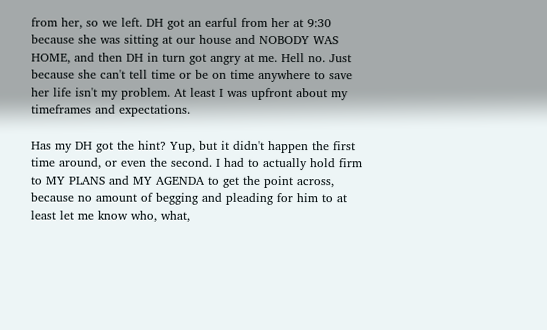from her, so we left. DH got an earful from her at 9:30 because she was sitting at our house and NOBODY WAS HOME, and then DH in turn got angry at me. Hell no. Just because she can't tell time or be on time anywhere to save her life isn't my problem. At least I was upfront about my timeframes and expectations.

Has my DH got the hint? Yup, but it didn't happen the first time around, or even the second. I had to actually hold firm to MY PLANS and MY AGENDA to get the point across, because no amount of begging and pleading for him to at least let me know who, what,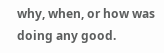why, when, or how was doing any good.